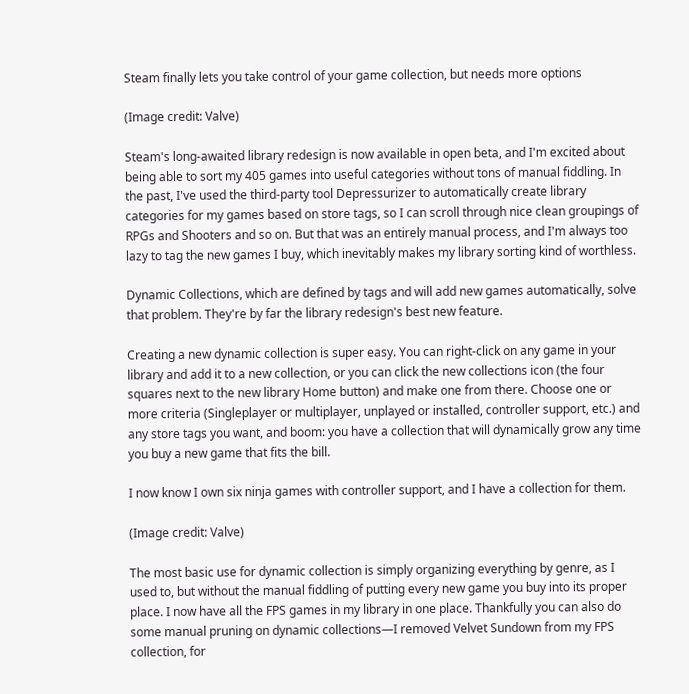Steam finally lets you take control of your game collection, but needs more options

(Image credit: Valve)

Steam's long-awaited library redesign is now available in open beta, and I'm excited about being able to sort my 405 games into useful categories without tons of manual fiddling. In the past, I've used the third-party tool Depressurizer to automatically create library categories for my games based on store tags, so I can scroll through nice clean groupings of RPGs and Shooters and so on. But that was an entirely manual process, and I'm always too lazy to tag the new games I buy, which inevitably makes my library sorting kind of worthless.

Dynamic Collections, which are defined by tags and will add new games automatically, solve that problem. They're by far the library redesign's best new feature.

Creating a new dynamic collection is super easy. You can right-click on any game in your library and add it to a new collection, or you can click the new collections icon (the four squares next to the new library Home button) and make one from there. Choose one or more criteria (Singleplayer or multiplayer, unplayed or installed, controller support, etc.) and any store tags you want, and boom: you have a collection that will dynamically grow any time you buy a new game that fits the bill.

I now know I own six ninja games with controller support, and I have a collection for them.

(Image credit: Valve)

The most basic use for dynamic collection is simply organizing everything by genre, as I used to, but without the manual fiddling of putting every new game you buy into its proper place. I now have all the FPS games in my library in one place. Thankfully you can also do some manual pruning on dynamic collections—I removed Velvet Sundown from my FPS collection, for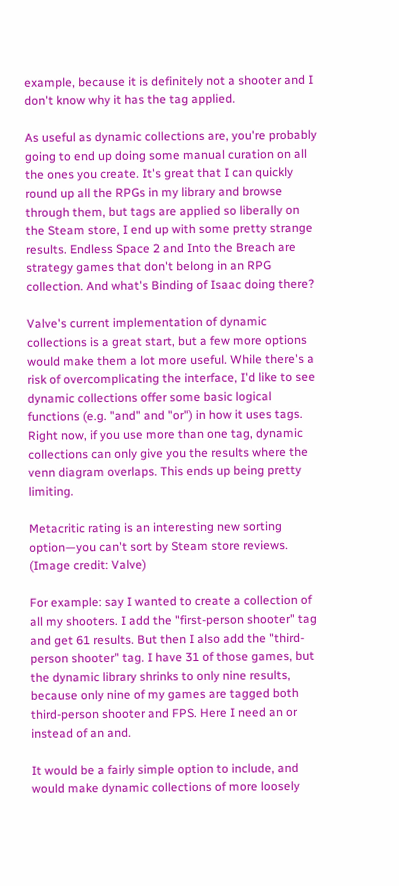example, because it is definitely not a shooter and I don't know why it has the tag applied.

As useful as dynamic collections are, you're probably going to end up doing some manual curation on all the ones you create. It's great that I can quickly round up all the RPGs in my library and browse through them, but tags are applied so liberally on the Steam store, I end up with some pretty strange results. Endless Space 2 and Into the Breach are strategy games that don't belong in an RPG collection. And what's Binding of Isaac doing there?

Valve's current implementation of dynamic collections is a great start, but a few more options would make them a lot more useful. While there's a risk of overcomplicating the interface, I'd like to see dynamic collections offer some basic logical functions (e.g. "and" and "or") in how it uses tags. Right now, if you use more than one tag, dynamic collections can only give you the results where the venn diagram overlaps. This ends up being pretty limiting.

Metacritic rating is an interesting new sorting option—you can't sort by Steam store reviews. (Image credit: Valve)

For example: say I wanted to create a collection of all my shooters. I add the "first-person shooter" tag and get 61 results. But then I also add the "third-person shooter" tag. I have 31 of those games, but the dynamic library shrinks to only nine results, because only nine of my games are tagged both third-person shooter and FPS. Here I need an or instead of an and.

It would be a fairly simple option to include, and would make dynamic collections of more loosely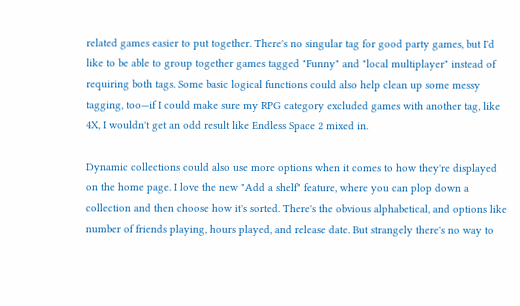related games easier to put together. There's no singular tag for good party games, but I'd like to be able to group together games tagged "Funny" and "local multiplayer" instead of requiring both tags. Some basic logical functions could also help clean up some messy tagging, too—if I could make sure my RPG category excluded games with another tag, like 4X, I wouldn't get an odd result like Endless Space 2 mixed in.

Dynamic collections could also use more options when it comes to how they're displayed on the home page. I love the new "Add a shelf" feature, where you can plop down a collection and then choose how it's sorted. There's the obvious alphabetical, and options like number of friends playing, hours played, and release date. But strangely there's no way to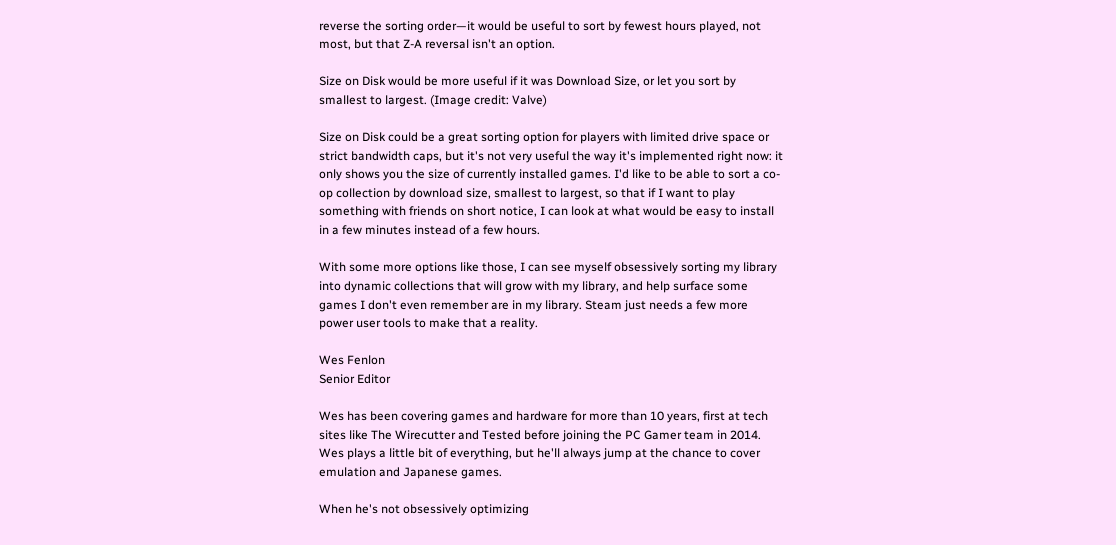reverse the sorting order—it would be useful to sort by fewest hours played, not most, but that Z-A reversal isn't an option.

Size on Disk would be more useful if it was Download Size, or let you sort by smallest to largest. (Image credit: Valve)

Size on Disk could be a great sorting option for players with limited drive space or strict bandwidth caps, but it's not very useful the way it's implemented right now: it only shows you the size of currently installed games. I'd like to be able to sort a co-op collection by download size, smallest to largest, so that if I want to play something with friends on short notice, I can look at what would be easy to install in a few minutes instead of a few hours.

With some more options like those, I can see myself obsessively sorting my library into dynamic collections that will grow with my library, and help surface some games I don't even remember are in my library. Steam just needs a few more power user tools to make that a reality.

Wes Fenlon
Senior Editor

Wes has been covering games and hardware for more than 10 years, first at tech sites like The Wirecutter and Tested before joining the PC Gamer team in 2014. Wes plays a little bit of everything, but he'll always jump at the chance to cover emulation and Japanese games.

When he's not obsessively optimizing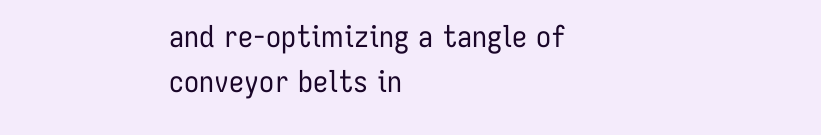and re-optimizing a tangle of conveyor belts in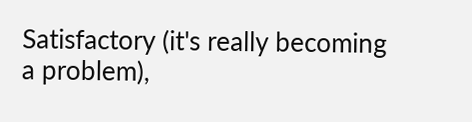Satisfactory (it's really becoming a problem),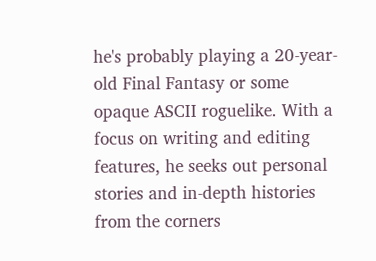he's probably playing a 20-year-old Final Fantasy or some opaque ASCII roguelike. With a focus on writing and editing features, he seeks out personal stories and in-depth histories from the corners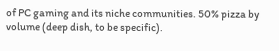of PC gaming and its niche communities. 50% pizza by volume (deep dish, to be specific).